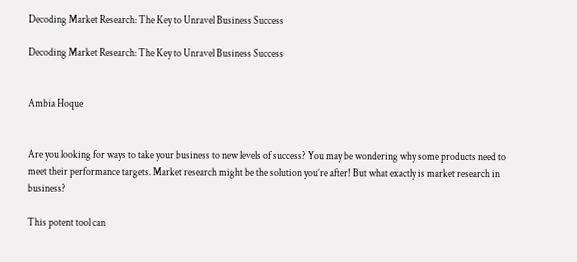Decoding Market Research: The Key to Unravel Business Success

Decoding Market Research: The Key to Unravel Business Success


Ambia Hoque


Are you looking for ways to take your business to new levels of success? You may be wondering why some products need to meet their performance targets. Market research might be the solution you’re after! But what exactly is market research in business?

This potent tool can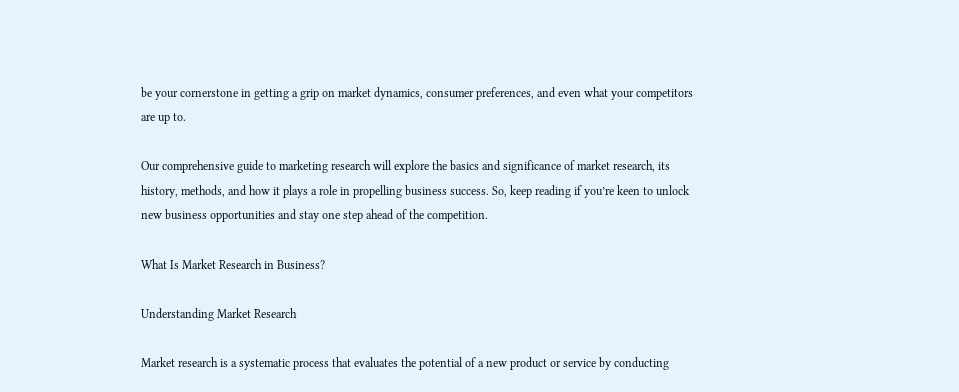be your cornerstone in getting a grip on market dynamics, consumer preferences, and even what your competitors are up to.

Our comprehensive guide to marketing research will explore the basics and significance of market research, its history, methods, and how it plays a role in propelling business success. So, keep reading if you’re keen to unlock new business opportunities and stay one step ahead of the competition.

What Is Market Research in Business?

Understanding Market Research

Market research is a systematic process that evaluates the potential of a new product or service by conducting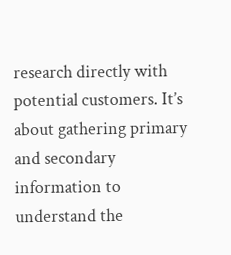research directly with potential customers. It’s about gathering primary and secondary information to understand the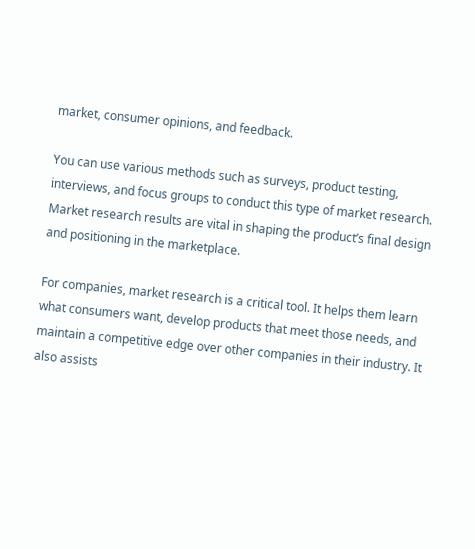market, consumer opinions, and feedback.

You can use various methods such as surveys, product testing, interviews, and focus groups to conduct this type of market research. Market research results are vital in shaping the product’s final design and positioning in the marketplace.

For companies, market research is a critical tool. It helps them learn what consumers want, develop products that meet those needs, and maintain a competitive edge over other companies in their industry. It also assists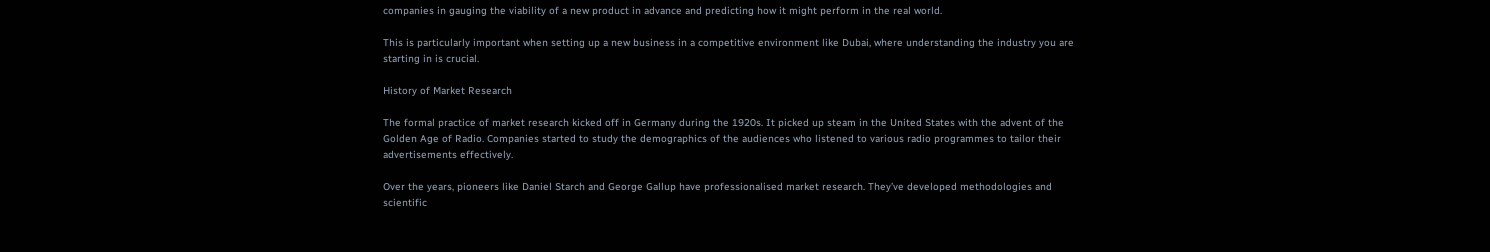companies in gauging the viability of a new product in advance and predicting how it might perform in the real world.

This is particularly important when setting up a new business in a competitive environment like Dubai, where understanding the industry you are starting in is crucial.

History of Market Research

The formal practice of market research kicked off in Germany during the 1920s. It picked up steam in the United States with the advent of the Golden Age of Radio. Companies started to study the demographics of the audiences who listened to various radio programmes to tailor their advertisements effectively.

Over the years, pioneers like Daniel Starch and George Gallup have professionalised market research. They’ve developed methodologies and scientific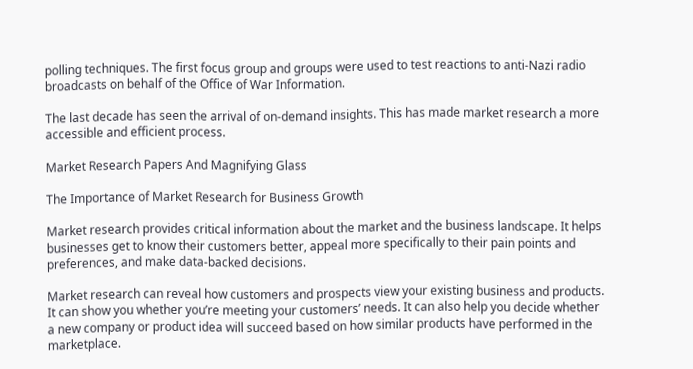polling techniques. The first focus group and groups were used to test reactions to anti-Nazi radio broadcasts on behalf of the Office of War Information.

The last decade has seen the arrival of on-demand insights. This has made market research a more accessible and efficient process.

Market Research Papers And Magnifying Glass

The Importance of Market Research for Business Growth

Market research provides critical information about the market and the business landscape. It helps businesses get to know their customers better, appeal more specifically to their pain points and preferences, and make data-backed decisions.

Market research can reveal how customers and prospects view your existing business and products. It can show you whether you’re meeting your customers’ needs. It can also help you decide whether a new company or product idea will succeed based on how similar products have performed in the marketplace.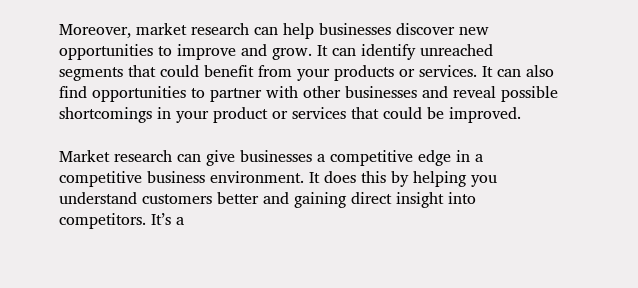Moreover, market research can help businesses discover new opportunities to improve and grow. It can identify unreached segments that could benefit from your products or services. It can also find opportunities to partner with other businesses and reveal possible shortcomings in your product or services that could be improved.

Market research can give businesses a competitive edge in a competitive business environment. It does this by helping you understand customers better and gaining direct insight into competitors. It’s a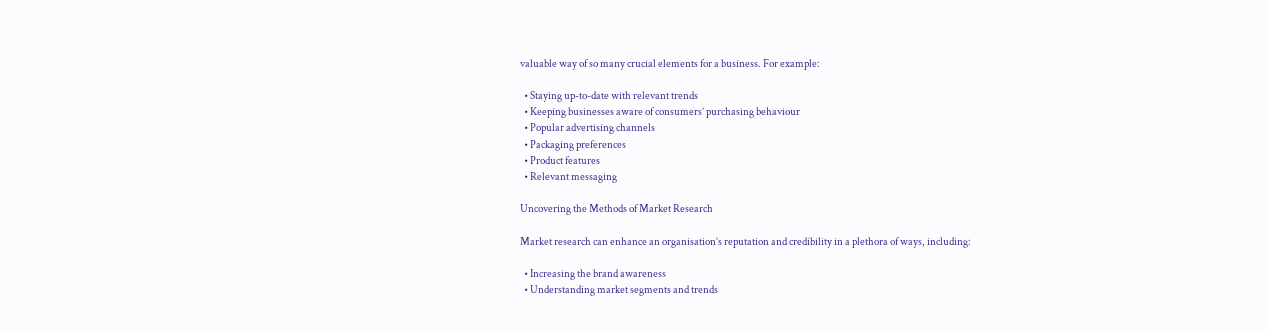valuable way of so many crucial elements for a business. For example:

  • Staying up-to-date with relevant trends
  • Keeping businesses aware of consumers’ purchasing behaviour
  • Popular advertising channels
  • Packaging preferences
  • Product features
  • Relevant messaging

Uncovering the Methods of Market Research

Market research can enhance an organisation’s reputation and credibility in a plethora of ways, including:

  • Increasing the brand awareness
  • Understanding market segments and trends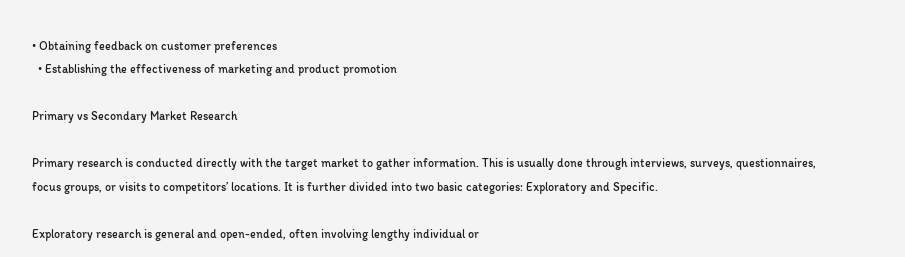• Obtaining feedback on customer preferences
  • Establishing the effectiveness of marketing and product promotion

Primary vs Secondary Market Research

Primary research is conducted directly with the target market to gather information. This is usually done through interviews, surveys, questionnaires, focus groups, or visits to competitors’ locations. It is further divided into two basic categories: Exploratory and Specific.

Exploratory research is general and open-ended, often involving lengthy individual or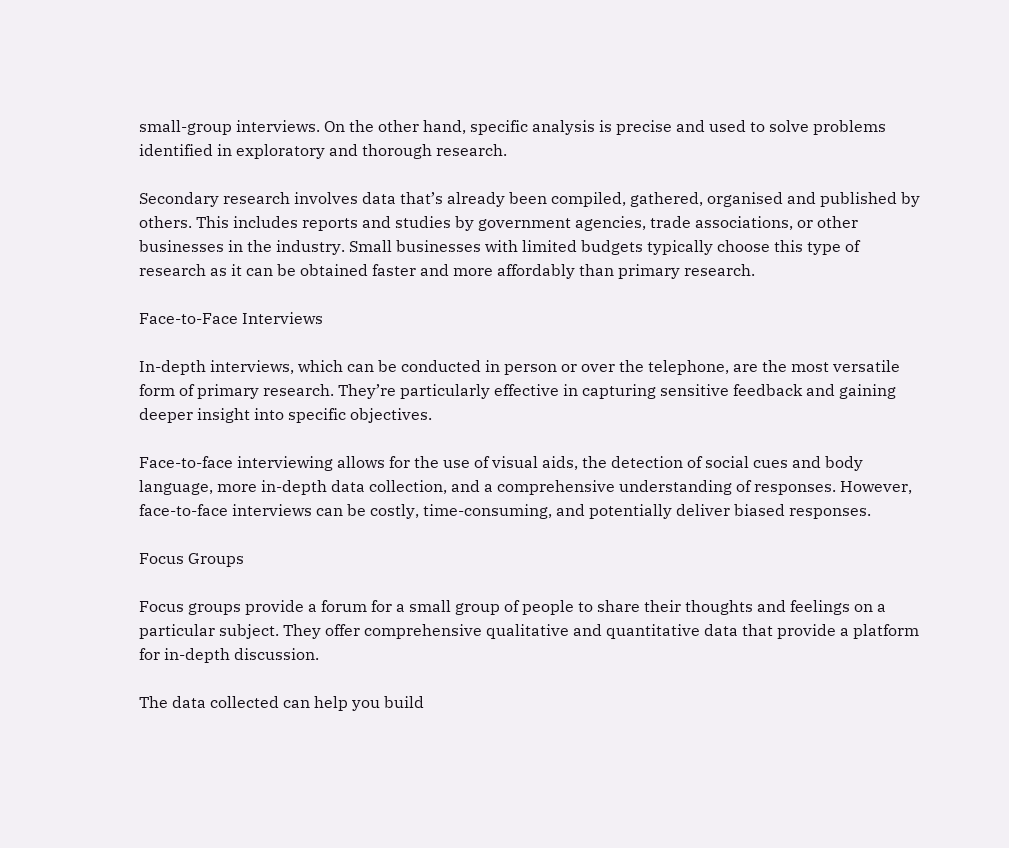small-group interviews. On the other hand, specific analysis is precise and used to solve problems identified in exploratory and thorough research.

Secondary research involves data that’s already been compiled, gathered, organised and published by others. This includes reports and studies by government agencies, trade associations, or other businesses in the industry. Small businesses with limited budgets typically choose this type of research as it can be obtained faster and more affordably than primary research.

Face-to-Face Interviews

In-depth interviews, which can be conducted in person or over the telephone, are the most versatile form of primary research. They’re particularly effective in capturing sensitive feedback and gaining deeper insight into specific objectives.

Face-to-face interviewing allows for the use of visual aids, the detection of social cues and body language, more in-depth data collection, and a comprehensive understanding of responses. However, face-to-face interviews can be costly, time-consuming, and potentially deliver biased responses.

Focus Groups

Focus groups provide a forum for a small group of people to share their thoughts and feelings on a particular subject. They offer comprehensive qualitative and quantitative data that provide a platform for in-depth discussion.

The data collected can help you build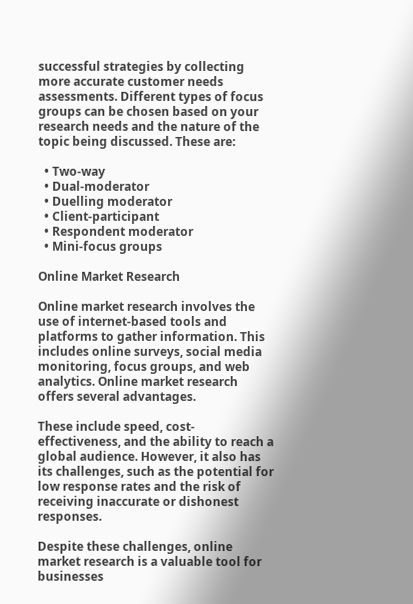successful strategies by collecting more accurate customer needs assessments. Different types of focus groups can be chosen based on your research needs and the nature of the topic being discussed. These are:

  • Two-way
  • Dual-moderator
  • Duelling moderator
  • Client-participant
  • Respondent moderator
  • Mini-focus groups

Online Market Research

Online market research involves the use of internet-based tools and platforms to gather information. This includes online surveys, social media monitoring, focus groups, and web analytics. Online market research offers several advantages.

These include speed, cost-effectiveness, and the ability to reach a global audience. However, it also has its challenges, such as the potential for low response rates and the risk of receiving inaccurate or dishonest responses.

Despite these challenges, online market research is a valuable tool for businesses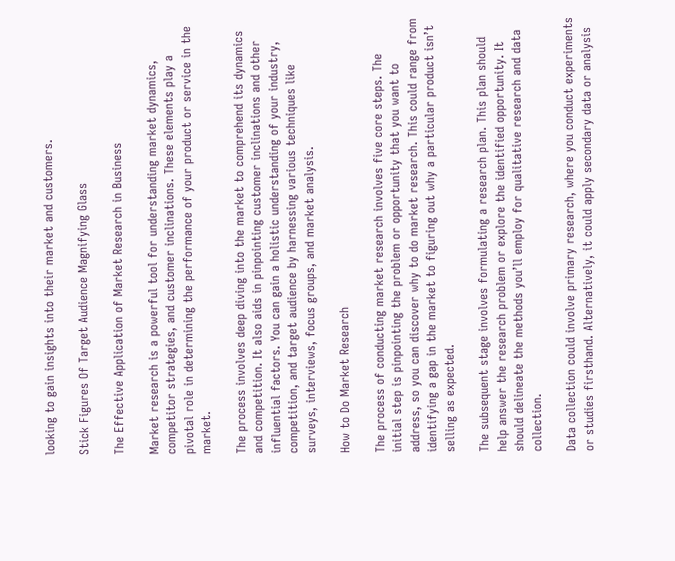looking to gain insights into their market and customers.

Stick Figures Of Target Audience Magnifying Glass

The Effective Application of Market Research in Business

Market research is a powerful tool for understanding market dynamics, competitor strategies, and customer inclinations. These elements play a pivotal role in determining the performance of your product or service in the market.

The process involves deep diving into the market to comprehend its dynamics and competition. It also aids in pinpointing customer inclinations and other influential factors. You can gain a holistic understanding of your industry, competition, and target audience by harnessing various techniques like surveys, interviews, focus groups, and market analysis.

How to Do Market Research

The process of conducting market research involves five core steps. The initial step is pinpointing the problem or opportunity that you want to address, so you can discover why to do market research. This could range from identifying a gap in the market to figuring out why a particular product isn’t selling as expected.

The subsequent stage involves formulating a research plan. This plan should help answer the research problem or explore the identified opportunity. It should delineate the methods you’ll employ for qualitative research and data collection.

Data collection could involve primary research, where you conduct experiments or studies firsthand. Alternatively, it could apply secondary data or analysis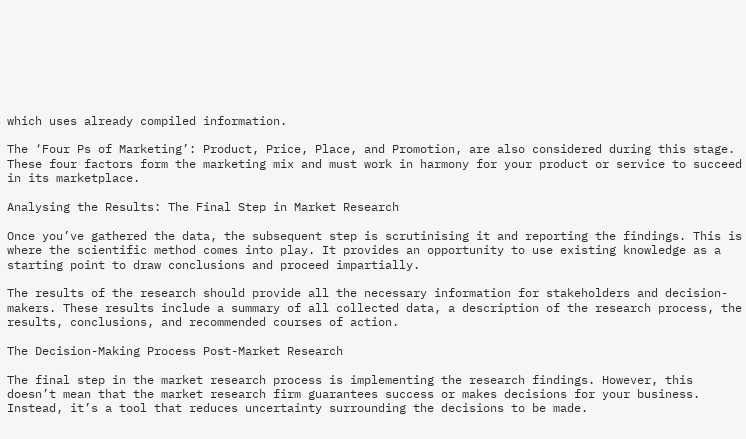which uses already compiled information.

The ‘Four Ps of Marketing’: Product, Price, Place, and Promotion, are also considered during this stage. These four factors form the marketing mix and must work in harmony for your product or service to succeed in its marketplace.

Analysing the Results: The Final Step in Market Research

Once you’ve gathered the data, the subsequent step is scrutinising it and reporting the findings. This is where the scientific method comes into play. It provides an opportunity to use existing knowledge as a starting point to draw conclusions and proceed impartially.

The results of the research should provide all the necessary information for stakeholders and decision-makers. These results include a summary of all collected data, a description of the research process, the results, conclusions, and recommended courses of action.

The Decision-Making Process Post-Market Research

The final step in the market research process is implementing the research findings. However, this doesn’t mean that the market research firm guarantees success or makes decisions for your business. Instead, it’s a tool that reduces uncertainty surrounding the decisions to be made.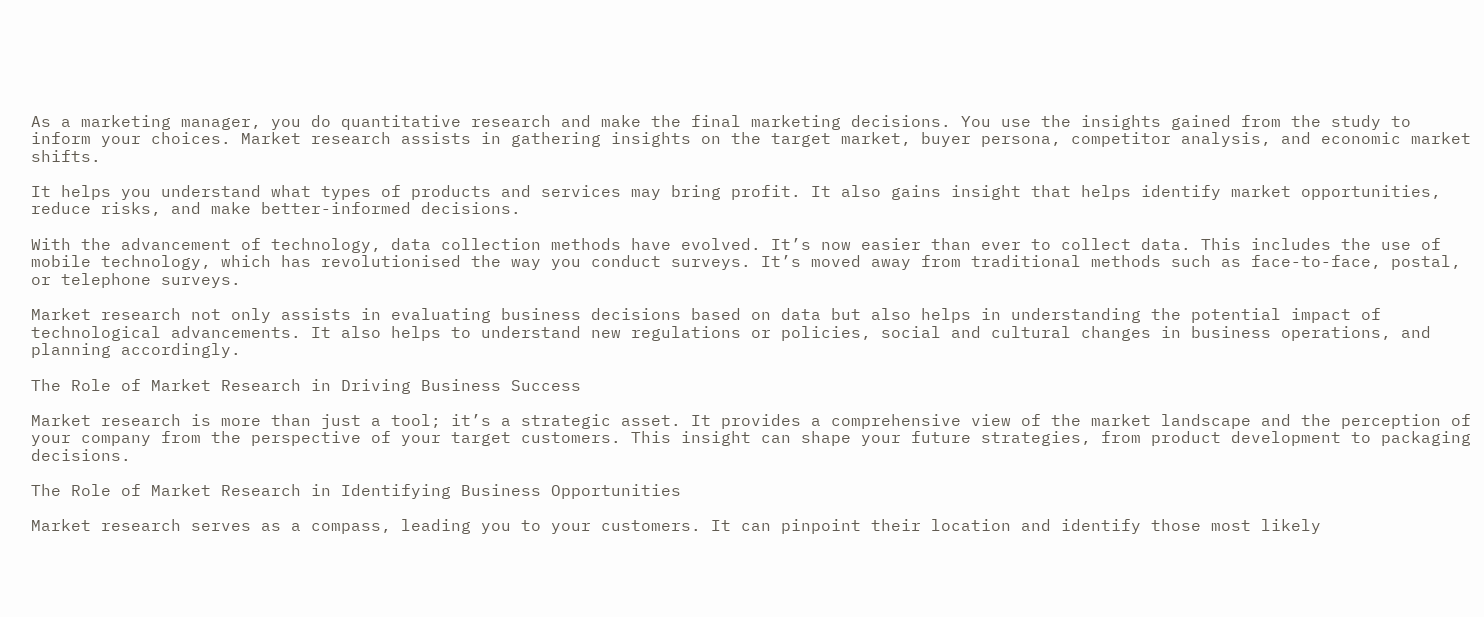As a marketing manager, you do quantitative research and make the final marketing decisions. You use the insights gained from the study to inform your choices. Market research assists in gathering insights on the target market, buyer persona, competitor analysis, and economic market shifts.

It helps you understand what types of products and services may bring profit. It also gains insight that helps identify market opportunities, reduce risks, and make better-informed decisions.

With the advancement of technology, data collection methods have evolved. It’s now easier than ever to collect data. This includes the use of mobile technology, which has revolutionised the way you conduct surveys. It’s moved away from traditional methods such as face-to-face, postal, or telephone surveys.

Market research not only assists in evaluating business decisions based on data but also helps in understanding the potential impact of technological advancements. It also helps to understand new regulations or policies, social and cultural changes in business operations, and planning accordingly.

The Role of Market Research in Driving Business Success

Market research is more than just a tool; it’s a strategic asset. It provides a comprehensive view of the market landscape and the perception of your company from the perspective of your target customers. This insight can shape your future strategies, from product development to packaging decisions.

The Role of Market Research in Identifying Business Opportunities

Market research serves as a compass, leading you to your customers. It can pinpoint their location and identify those most likely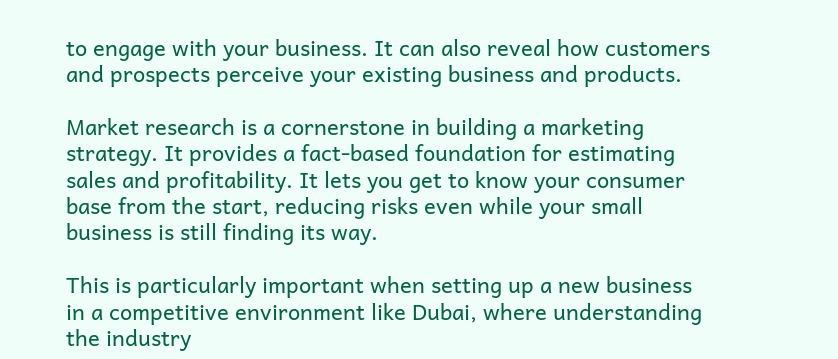to engage with your business. It can also reveal how customers and prospects perceive your existing business and products.

Market research is a cornerstone in building a marketing strategy. It provides a fact-based foundation for estimating sales and profitability. It lets you get to know your consumer base from the start, reducing risks even while your small business is still finding its way.

This is particularly important when setting up a new business in a competitive environment like Dubai, where understanding the industry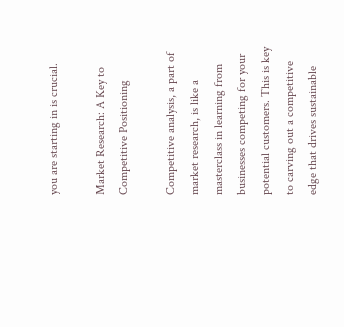you are starting in is crucial.

Market Research: A Key to Competitive Positioning

Competitive analysis, a part of market research, is like a masterclass in learning from businesses competing for your potential customers. This is key to carving out a competitive edge that drives sustainable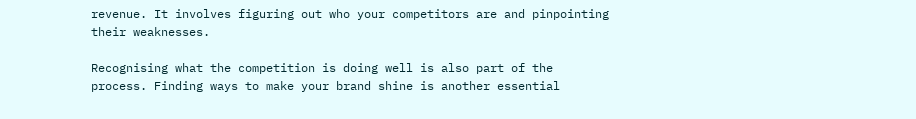revenue. It involves figuring out who your competitors are and pinpointing their weaknesses.

Recognising what the competition is doing well is also part of the process. Finding ways to make your brand shine is another essential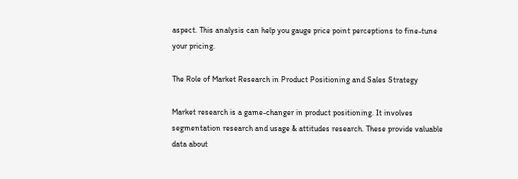aspect. This analysis can help you gauge price point perceptions to fine-tune your pricing.

The Role of Market Research in Product Positioning and Sales Strategy

Market research is a game-changer in product positioning. It involves segmentation research and usage & attitudes research. These provide valuable data about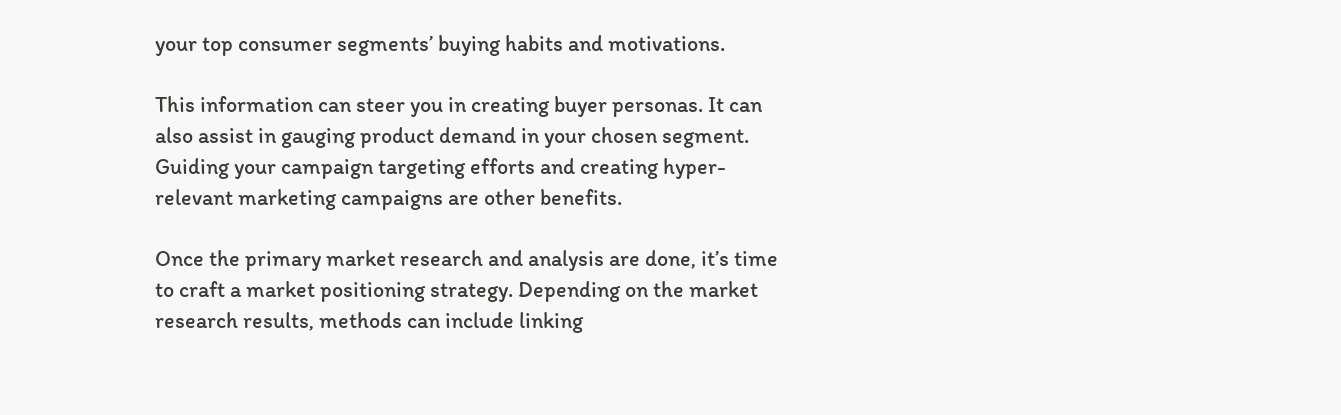your top consumer segments’ buying habits and motivations.

This information can steer you in creating buyer personas. It can also assist in gauging product demand in your chosen segment. Guiding your campaign targeting efforts and creating hyper-relevant marketing campaigns are other benefits.

Once the primary market research and analysis are done, it’s time to craft a market positioning strategy. Depending on the market research results, methods can include linking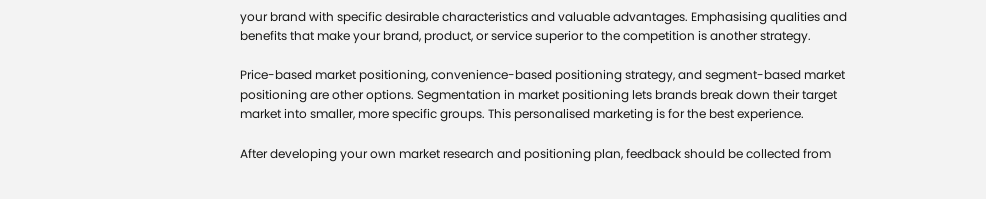your brand with specific desirable characteristics and valuable advantages. Emphasising qualities and benefits that make your brand, product, or service superior to the competition is another strategy.

Price-based market positioning, convenience-based positioning strategy, and segment-based market positioning are other options. Segmentation in market positioning lets brands break down their target market into smaller, more specific groups. This personalised marketing is for the best experience.

After developing your own market research and positioning plan, feedback should be collected from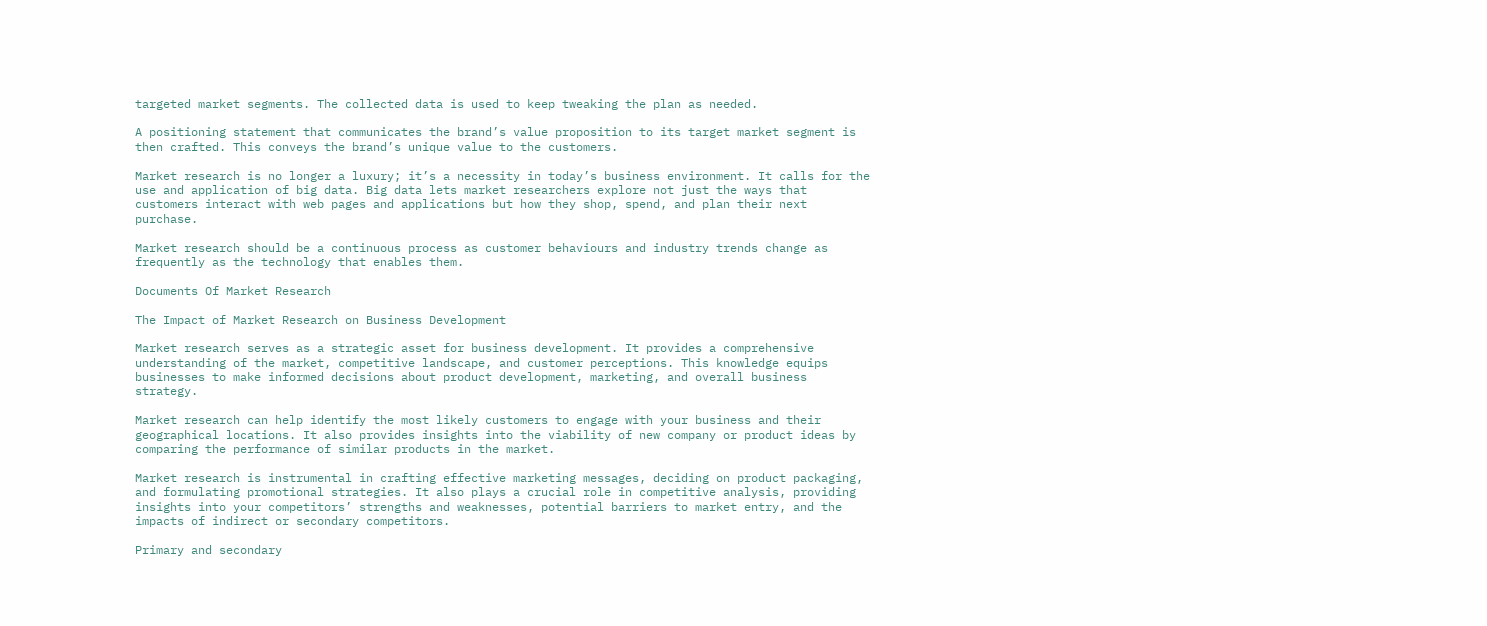targeted market segments. The collected data is used to keep tweaking the plan as needed.

A positioning statement that communicates the brand’s value proposition to its target market segment is then crafted. This conveys the brand’s unique value to the customers.

Market research is no longer a luxury; it’s a necessity in today’s business environment. It calls for the use and application of big data. Big data lets market researchers explore not just the ways that customers interact with web pages and applications but how they shop, spend, and plan their next purchase.

Market research should be a continuous process as customer behaviours and industry trends change as frequently as the technology that enables them.

Documents Of Market Research

The Impact of Market Research on Business Development

Market research serves as a strategic asset for business development. It provides a comprehensive understanding of the market, competitive landscape, and customer perceptions. This knowledge equips businesses to make informed decisions about product development, marketing, and overall business strategy.

Market research can help identify the most likely customers to engage with your business and their geographical locations. It also provides insights into the viability of new company or product ideas by comparing the performance of similar products in the market.

Market research is instrumental in crafting effective marketing messages, deciding on product packaging, and formulating promotional strategies. It also plays a crucial role in competitive analysis, providing insights into your competitors’ strengths and weaknesses, potential barriers to market entry, and the impacts of indirect or secondary competitors.

Primary and secondary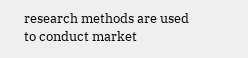research methods are used to conduct market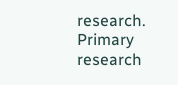research. Primary research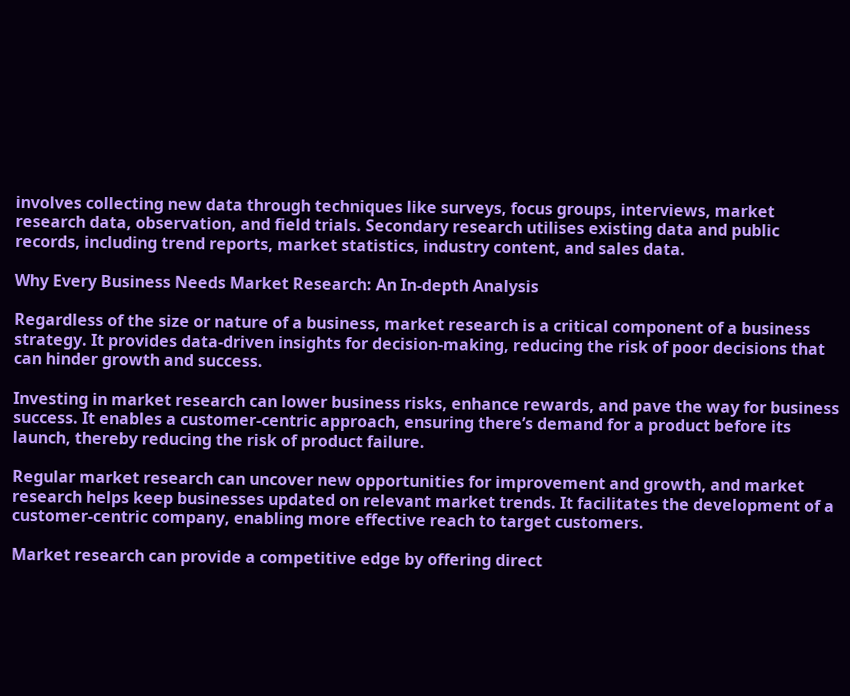involves collecting new data through techniques like surveys, focus groups, interviews, market research data, observation, and field trials. Secondary research utilises existing data and public records, including trend reports, market statistics, industry content, and sales data.

Why Every Business Needs Market Research: An In-depth Analysis

Regardless of the size or nature of a business, market research is a critical component of a business strategy. It provides data-driven insights for decision-making, reducing the risk of poor decisions that can hinder growth and success.

Investing in market research can lower business risks, enhance rewards, and pave the way for business success. It enables a customer-centric approach, ensuring there’s demand for a product before its launch, thereby reducing the risk of product failure.

Regular market research can uncover new opportunities for improvement and growth, and market research helps keep businesses updated on relevant market trends. It facilitates the development of a customer-centric company, enabling more effective reach to target customers.

Market research can provide a competitive edge by offering direct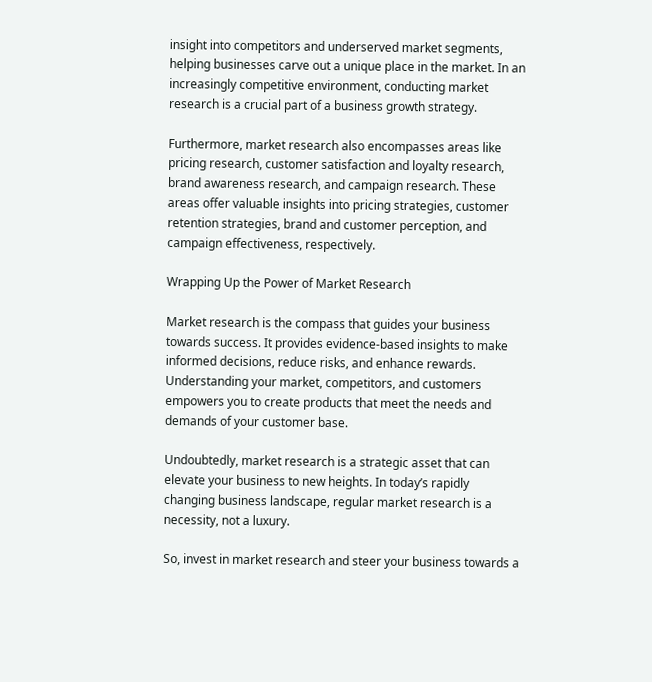insight into competitors and underserved market segments, helping businesses carve out a unique place in the market. In an increasingly competitive environment, conducting market research is a crucial part of a business growth strategy.

Furthermore, market research also encompasses areas like pricing research, customer satisfaction and loyalty research, brand awareness research, and campaign research. These areas offer valuable insights into pricing strategies, customer retention strategies, brand and customer perception, and campaign effectiveness, respectively.

Wrapping Up the Power of Market Research

Market research is the compass that guides your business towards success. It provides evidence-based insights to make informed decisions, reduce risks, and enhance rewards. Understanding your market, competitors, and customers empowers you to create products that meet the needs and demands of your customer base.

Undoubtedly, market research is a strategic asset that can elevate your business to new heights. In today’s rapidly changing business landscape, regular market research is a necessity, not a luxury.

So, invest in market research and steer your business towards a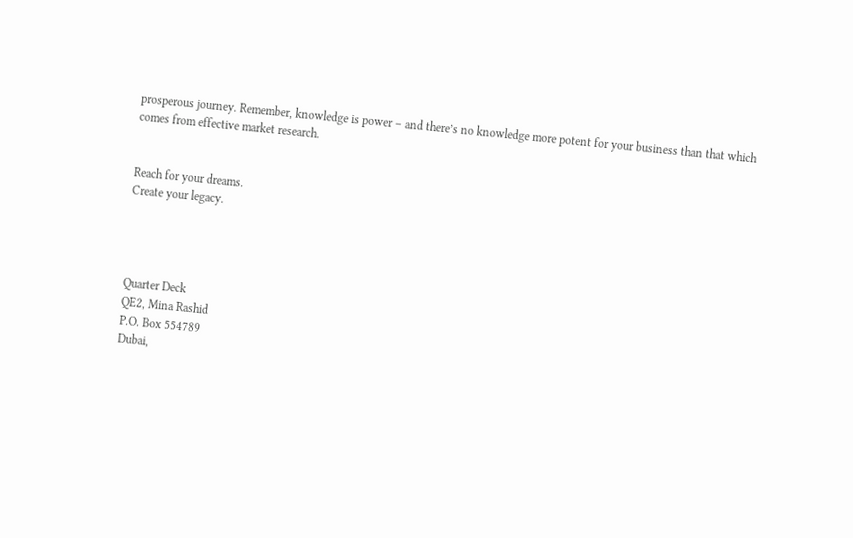prosperous journey. Remember, knowledge is power – and there’s no knowledge more potent for your business than that which comes from effective market research.


Reach for your dreams.
Create your legacy.




Quarter Deck
QE2, Mina Rashid
P.O. Box 554789
Dubai,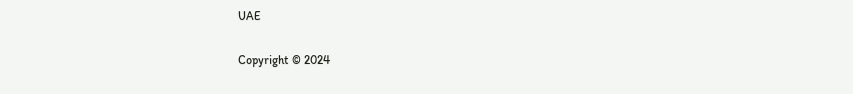UAE

Copyright © 2024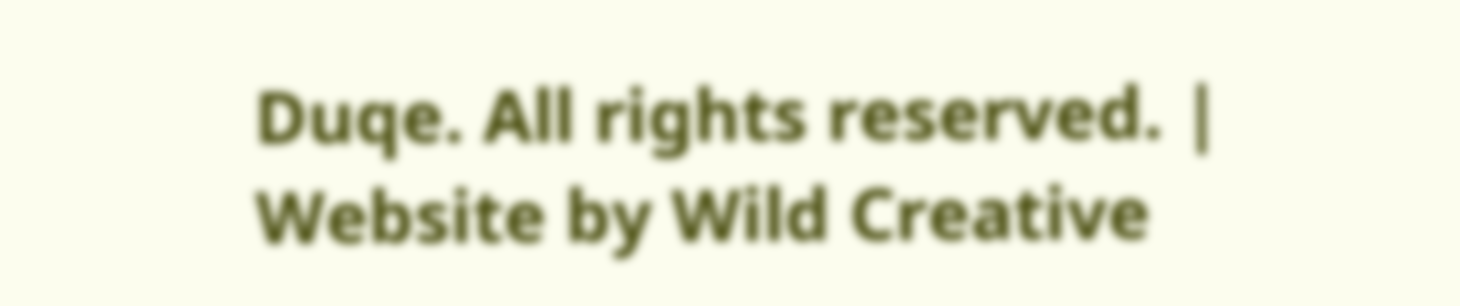Duqe. All rights reserved. | Website by Wild Creative